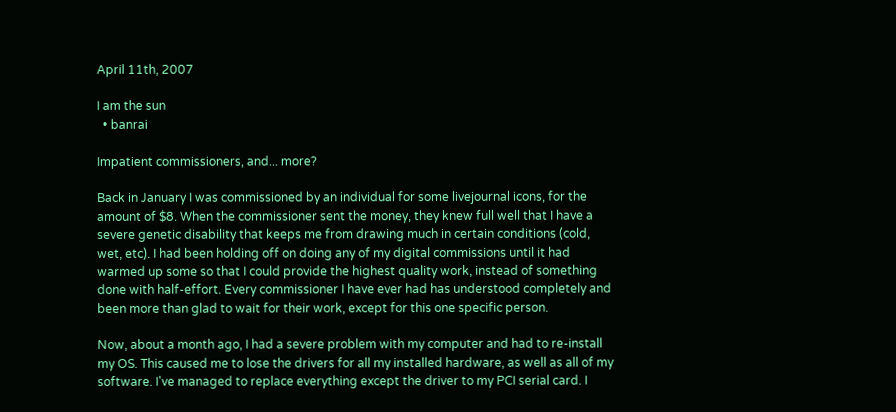April 11th, 2007

I am the sun
  • banrai

Impatient commissioners, and... more?

Back in January I was commissioned by an individual for some livejournal icons, for the amount of $8. When the commissioner sent the money, they knew full well that I have a severe genetic disability that keeps me from drawing much in certain conditions (cold, wet, etc). I had been holding off on doing any of my digital commissions until it had warmed up some so that I could provide the highest quality work, instead of something done with half-effort. Every commissioner I have ever had has understood completely and been more than glad to wait for their work, except for this one specific person.

Now, about a month ago, I had a severe problem with my computer and had to re-install my OS. This caused me to lose the drivers for all my installed hardware, as well as all of my software. I've managed to replace everything except the driver to my PCI serial card. I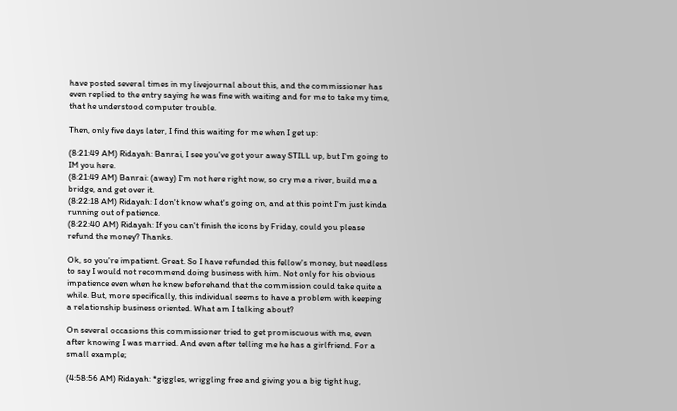have posted several times in my livejournal about this, and the commissioner has even replied to the entry saying he was fine with waiting and for me to take my time, that he understood computer trouble.

Then, only five days later, I find this waiting for me when I get up:

(8:21:49 AM) Ridayah: Banrai, I see you've got your away STILL up, but I'm going to IM you here.
(8:21:49 AM) Banrai: (away) I'm not here right now, so cry me a river, build me a bridge, and get over it.
(8:22:18 AM) Ridayah: I don't know what's going on, and at this point I'm just kinda running out of patience.
(8:22:40 AM) Ridayah: If you can't finish the icons by Friday, could you please refund the money? Thanks.

Ok, so you're impatient. Great. So I have refunded this fellow's money, but needless to say I would not recommend doing business with him. Not only for his obvious impatience even when he knew beforehand that the commission could take quite a while. But, more specifically, this individual seems to have a problem with keeping a relationship business oriented. What am I talking about?

On several occasions this commissioner tried to get promiscuous with me, even after knowing I was married. And even after telling me he has a girlfriend. For a small example;

(4:58:56 AM) Ridayah: *giggles, wriggling free and giving you a big tight hug,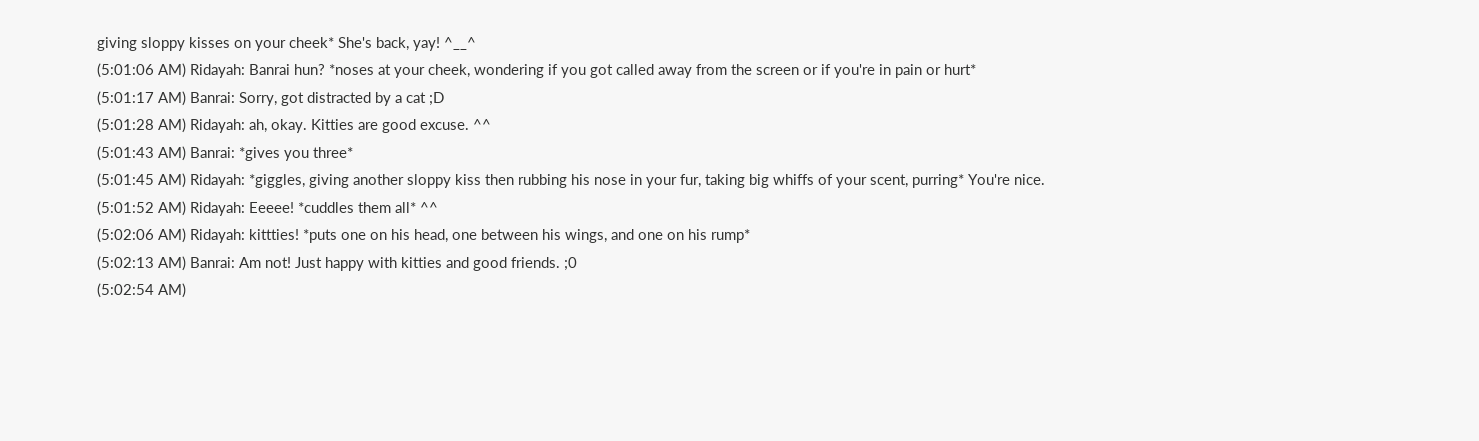giving sloppy kisses on your cheek* She's back, yay! ^__^
(5:01:06 AM) Ridayah: Banrai hun? *noses at your cheek, wondering if you got called away from the screen or if you're in pain or hurt*
(5:01:17 AM) Banrai: Sorry, got distracted by a cat ;D
(5:01:28 AM) Ridayah: ah, okay. Kitties are good excuse. ^^
(5:01:43 AM) Banrai: *gives you three*
(5:01:45 AM) Ridayah: *giggles, giving another sloppy kiss then rubbing his nose in your fur, taking big whiffs of your scent, purring* You're nice.
(5:01:52 AM) Ridayah: Eeeee! *cuddles them all* ^^
(5:02:06 AM) Ridayah: kittties! *puts one on his head, one between his wings, and one on his rump*
(5:02:13 AM) Banrai: Am not! Just happy with kitties and good friends. ;0
(5:02:54 AM)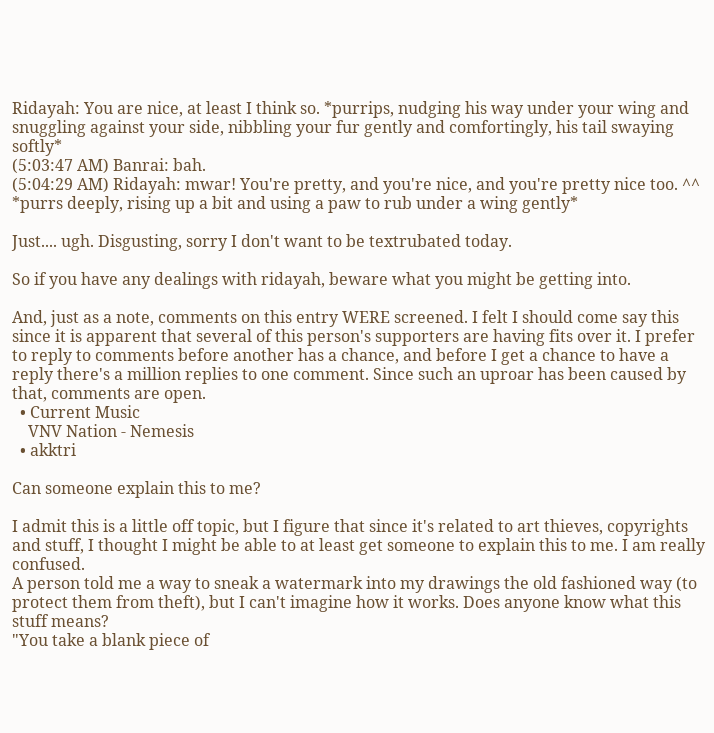Ridayah: You are nice, at least I think so. *purrips, nudging his way under your wing and snuggling against your side, nibbling your fur gently and comfortingly, his tail swaying softly*
(5:03:47 AM) Banrai: bah.
(5:04:29 AM) Ridayah: mwar! You're pretty, and you're nice, and you're pretty nice too. ^^ *purrs deeply, rising up a bit and using a paw to rub under a wing gently*

Just.... ugh. Disgusting, sorry I don't want to be textrubated today.

So if you have any dealings with ridayah, beware what you might be getting into.

And, just as a note, comments on this entry WERE screened. I felt I should come say this since it is apparent that several of this person's supporters are having fits over it. I prefer to reply to comments before another has a chance, and before I get a chance to have a reply there's a million replies to one comment. Since such an uproar has been caused by that, comments are open.
  • Current Music
    VNV Nation - Nemesis
  • akktri

Can someone explain this to me?

I admit this is a little off topic, but I figure that since it's related to art thieves, copyrights and stuff, I thought I might be able to at least get someone to explain this to me. I am really confused.
A person told me a way to sneak a watermark into my drawings the old fashioned way (to protect them from theft), but I can't imagine how it works. Does anyone know what this stuff means?
"You take a blank piece of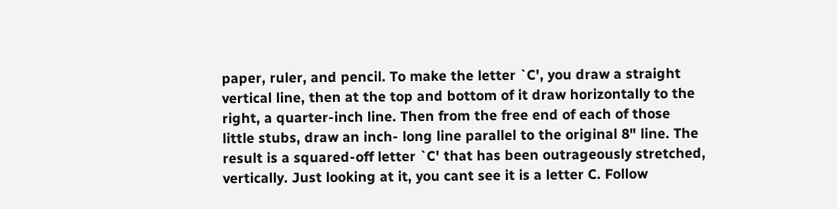paper, ruler, and pencil. To make the letter `C', you draw a straight vertical line, then at the top and bottom of it draw horizontally to the right, a quarter-inch line. Then from the free end of each of those little stubs, draw an inch- long line parallel to the original 8" line. The result is a squared-off letter `C' that has been outrageously stretched, vertically. Just looking at it, you cant see it is a letter C. Follow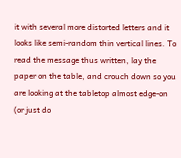it with several more distorted letters and it looks like semi-random thin vertical lines. To read the message thus written, lay the paper on the table, and crouch down so you are looking at the tabletop almost edge-on (or just do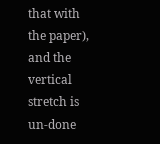that with the paper), and the vertical stretch is un-done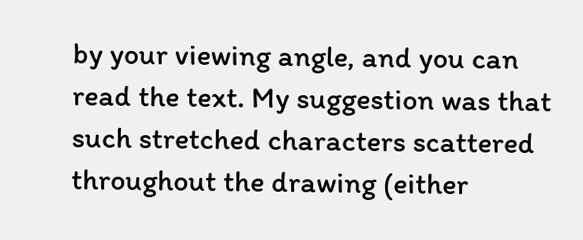by your viewing angle, and you can read the text. My suggestion was that such stretched characters scattered throughout the drawing (either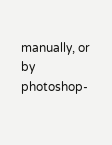manually, or by photoshop-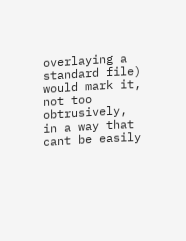overlaying a standard file) would mark it, not too obtrusively, in a way that cant be easily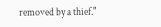removed by a thief."